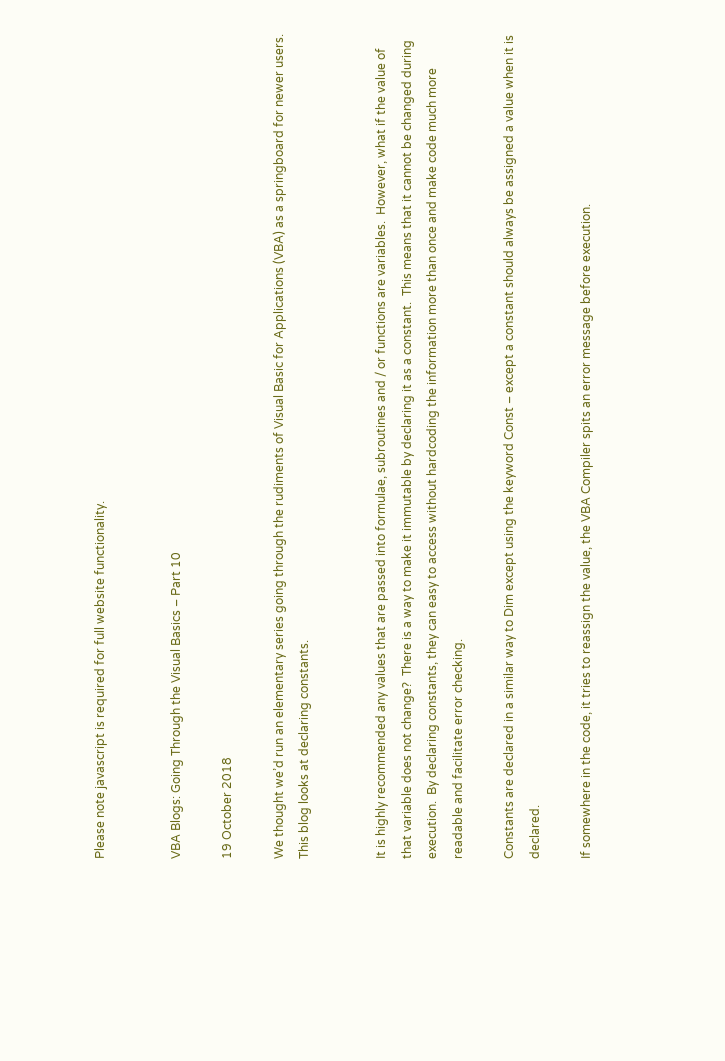Please note javascript is required for full website functionality.


VBA Blogs: Going Through the Visual Basics – Part 10

19 October 2018

We thought we’d run an elementary series going through the rudiments of Visual Basic for Applications (VBA) as a springboard for newer users.  This blog looks at declaring constants.


It is highly recommended any values that are passed into formulae, subroutines and / or functions are variables.  However, what if the value of that variable does not change?  There is a way to make it immutable by declaring it as a constant.  This means that it cannot be changed during execution.  By declaring constants, they can easy to access without hardcoding the information more than once and make code much more readable and facilitate error checking.

Constants are declared in a similar way to Dim except using the keyword Const – except a constant should always be assigned a value when it is declared.

If somewhere in the code, it tries to reassign the value, the VBA Compiler spits an error message before execution.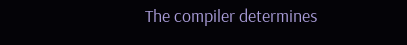The compiler determines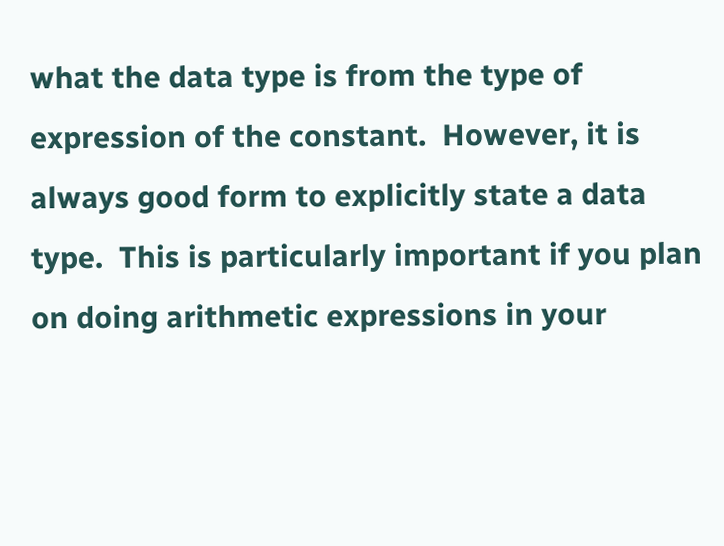what the data type is from the type of expression of the constant.  However, it is always good form to explicitly state a data type.  This is particularly important if you plan on doing arithmetic expressions in your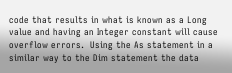code that results in what is known as a Long value and having an Integer constant will cause overflow errors.  Using the As statement in a similar way to the Dim statement the data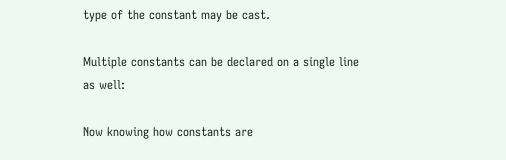type of the constant may be cast.

Multiple constants can be declared on a single line as well:

Now knowing how constants are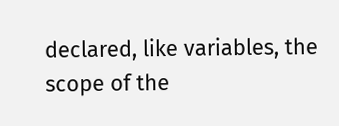declared, like variables, the scope of the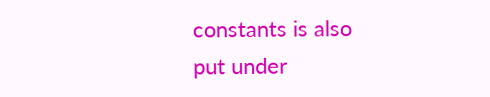constants is also put under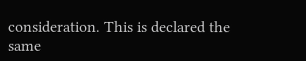consideration. This is declared the same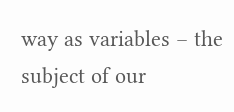way as variables – the subject of our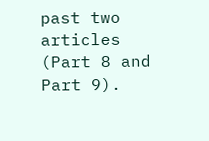past two articles (Part 8 and Part 9).